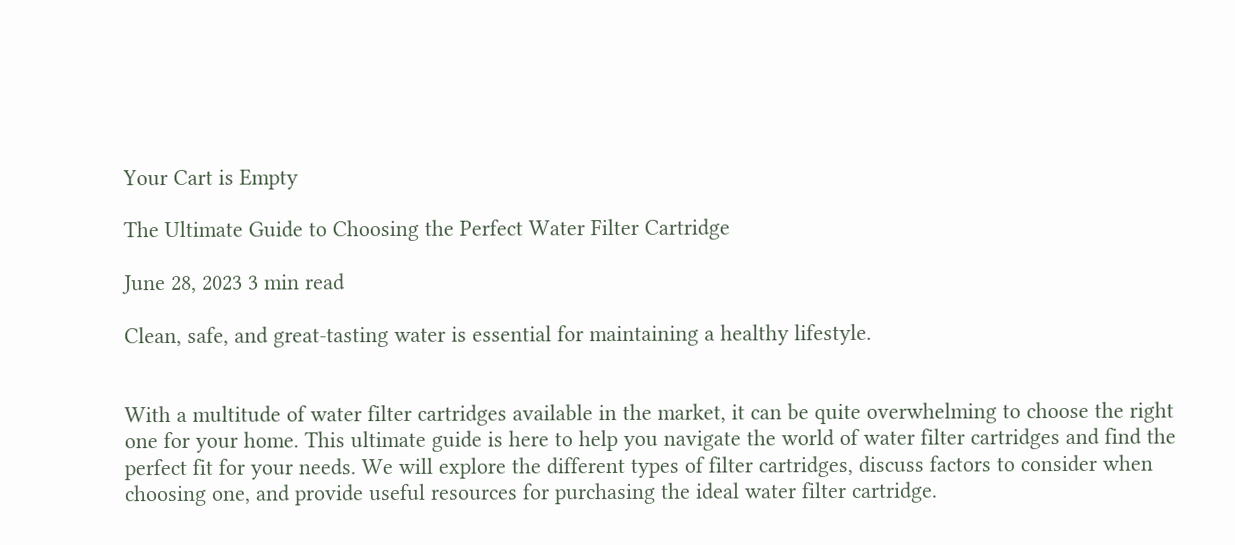Your Cart is Empty

The Ultimate Guide to Choosing the Perfect Water Filter Cartridge

June 28, 2023 3 min read

Clean, safe, and great-tasting water is essential for maintaining a healthy lifestyle.


With a multitude of water filter cartridges available in the market, it can be quite overwhelming to choose the right one for your home. This ultimate guide is here to help you navigate the world of water filter cartridges and find the perfect fit for your needs. We will explore the different types of filter cartridges, discuss factors to consider when choosing one, and provide useful resources for purchasing the ideal water filter cartridge.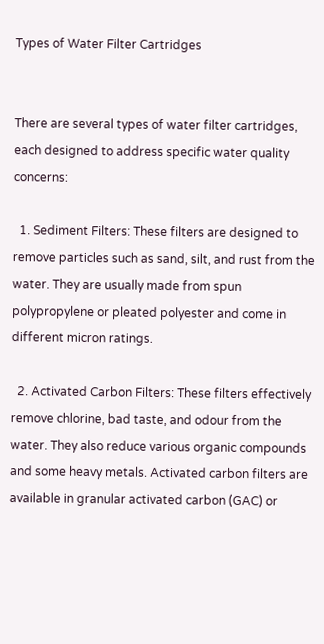Types of Water Filter Cartridges


There are several types of water filter cartridges, each designed to address specific water quality concerns:

  1. Sediment Filters: These filters are designed to remove particles such as sand, silt, and rust from the water. They are usually made from spun polypropylene or pleated polyester and come in different micron ratings.

  2. Activated Carbon Filters: These filters effectively remove chlorine, bad taste, and odour from the water. They also reduce various organic compounds and some heavy metals. Activated carbon filters are available in granular activated carbon (GAC) or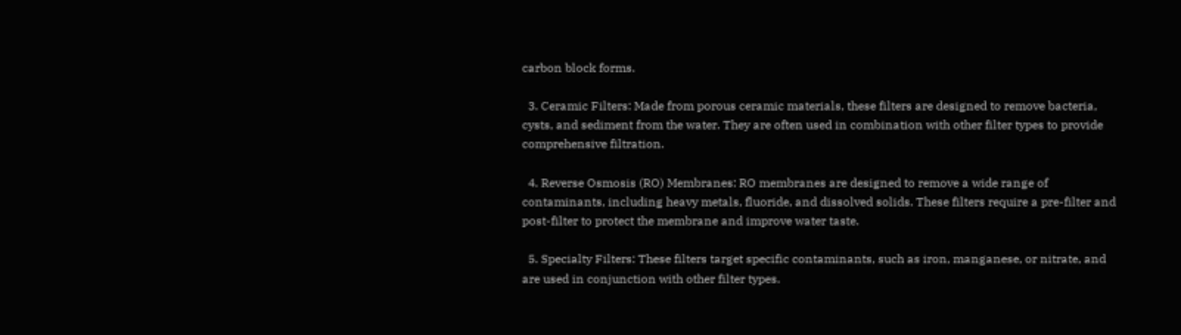carbon block forms.

  3. Ceramic Filters: Made from porous ceramic materials, these filters are designed to remove bacteria, cysts, and sediment from the water. They are often used in combination with other filter types to provide comprehensive filtration.

  4. Reverse Osmosis (RO) Membranes: RO membranes are designed to remove a wide range of contaminants, including heavy metals, fluoride, and dissolved solids. These filters require a pre-filter and post-filter to protect the membrane and improve water taste.

  5. Specialty Filters: These filters target specific contaminants, such as iron, manganese, or nitrate, and are used in conjunction with other filter types.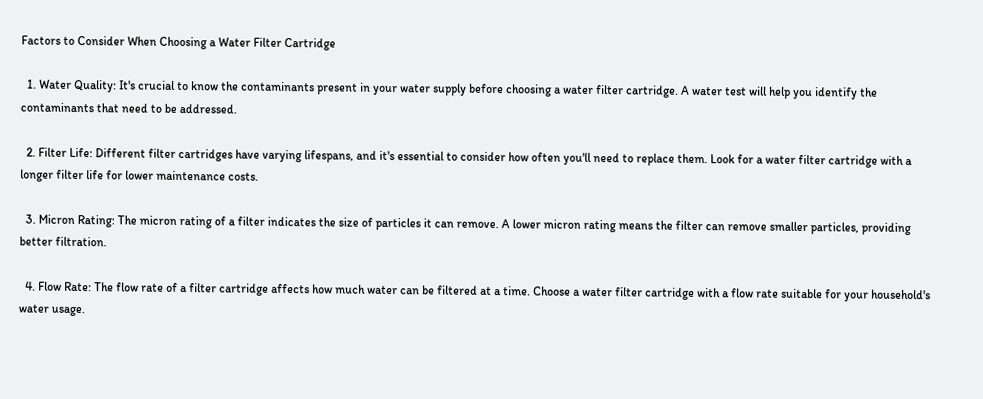Factors to Consider When Choosing a Water Filter Cartridge

  1. Water Quality: It's crucial to know the contaminants present in your water supply before choosing a water filter cartridge. A water test will help you identify the contaminants that need to be addressed.

  2. Filter Life: Different filter cartridges have varying lifespans, and it's essential to consider how often you'll need to replace them. Look for a water filter cartridge with a longer filter life for lower maintenance costs.

  3. Micron Rating: The micron rating of a filter indicates the size of particles it can remove. A lower micron rating means the filter can remove smaller particles, providing better filtration.

  4. Flow Rate: The flow rate of a filter cartridge affects how much water can be filtered at a time. Choose a water filter cartridge with a flow rate suitable for your household's water usage.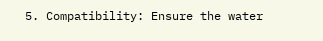5. Compatibility: Ensure the water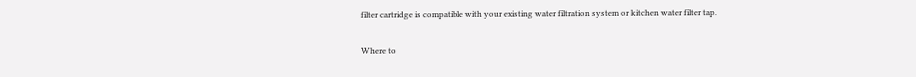filter cartridge is compatible with your existing water filtration system or kitchen water filter tap.

Where to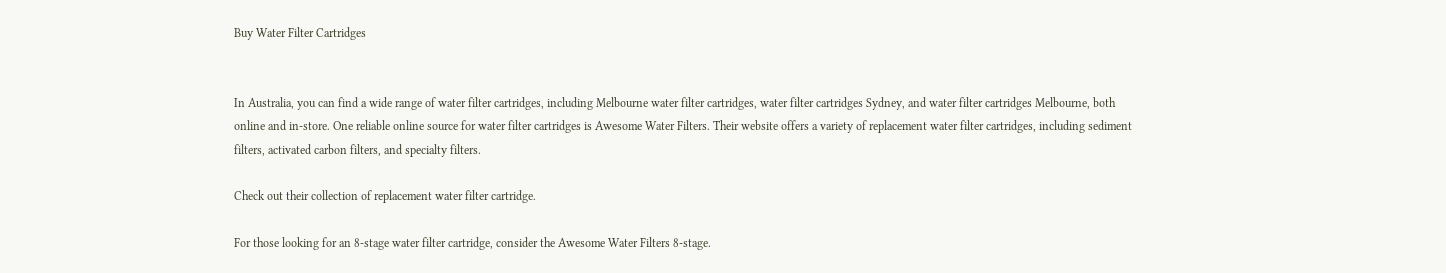Buy Water Filter Cartridges


In Australia, you can find a wide range of water filter cartridges, including Melbourne water filter cartridges, water filter cartridges Sydney, and water filter cartridges Melbourne, both online and in-store. One reliable online source for water filter cartridges is Awesome Water Filters. Their website offers a variety of replacement water filter cartridges, including sediment filters, activated carbon filters, and specialty filters.

Check out their collection of replacement water filter cartridge.

For those looking for an 8-stage water filter cartridge, consider the Awesome Water Filters 8-stage.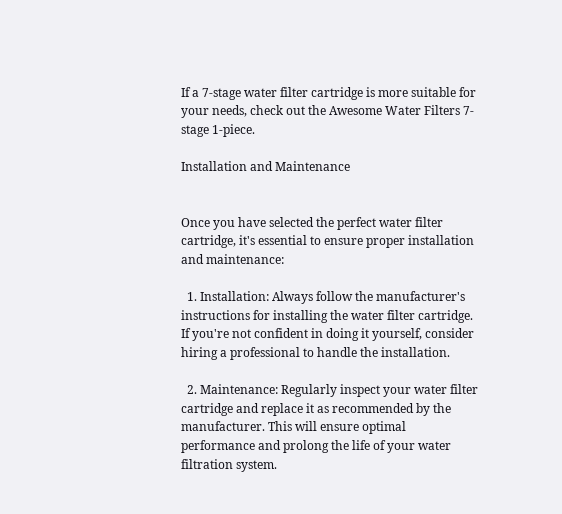If a 7-stage water filter cartridge is more suitable for your needs, check out the Awesome Water Filters 7-stage 1-piece.

Installation and Maintenance


Once you have selected the perfect water filter cartridge, it's essential to ensure proper installation and maintenance:

  1. Installation: Always follow the manufacturer's instructions for installing the water filter cartridge. If you're not confident in doing it yourself, consider hiring a professional to handle the installation.

  2. Maintenance: Regularly inspect your water filter cartridge and replace it as recommended by the manufacturer. This will ensure optimal performance and prolong the life of your water filtration system.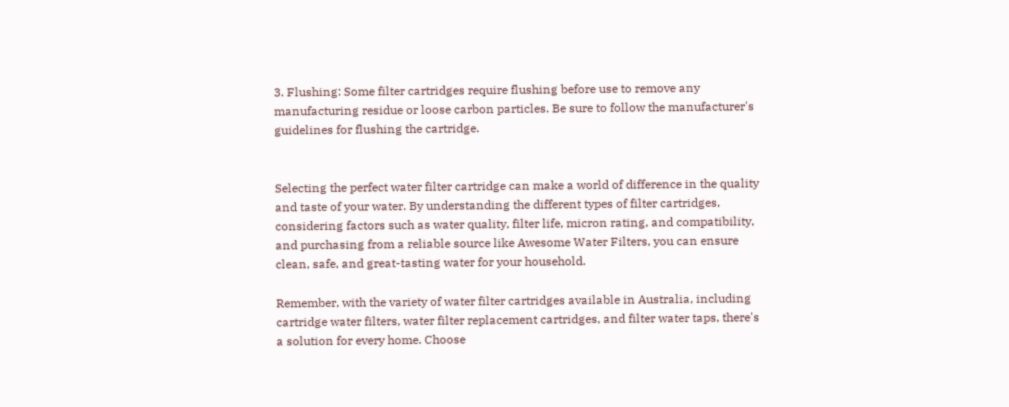3. Flushing: Some filter cartridges require flushing before use to remove any manufacturing residue or loose carbon particles. Be sure to follow the manufacturer's guidelines for flushing the cartridge.


Selecting the perfect water filter cartridge can make a world of difference in the quality and taste of your water. By understanding the different types of filter cartridges, considering factors such as water quality, filter life, micron rating, and compatibility, and purchasing from a reliable source like Awesome Water Filters, you can ensure clean, safe, and great-tasting water for your household.

Remember, with the variety of water filter cartridges available in Australia, including cartridge water filters, water filter replacement cartridges, and filter water taps, there's a solution for every home. Choose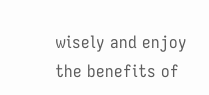wisely and enjoy the benefits of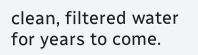clean, filtered water for years to come.